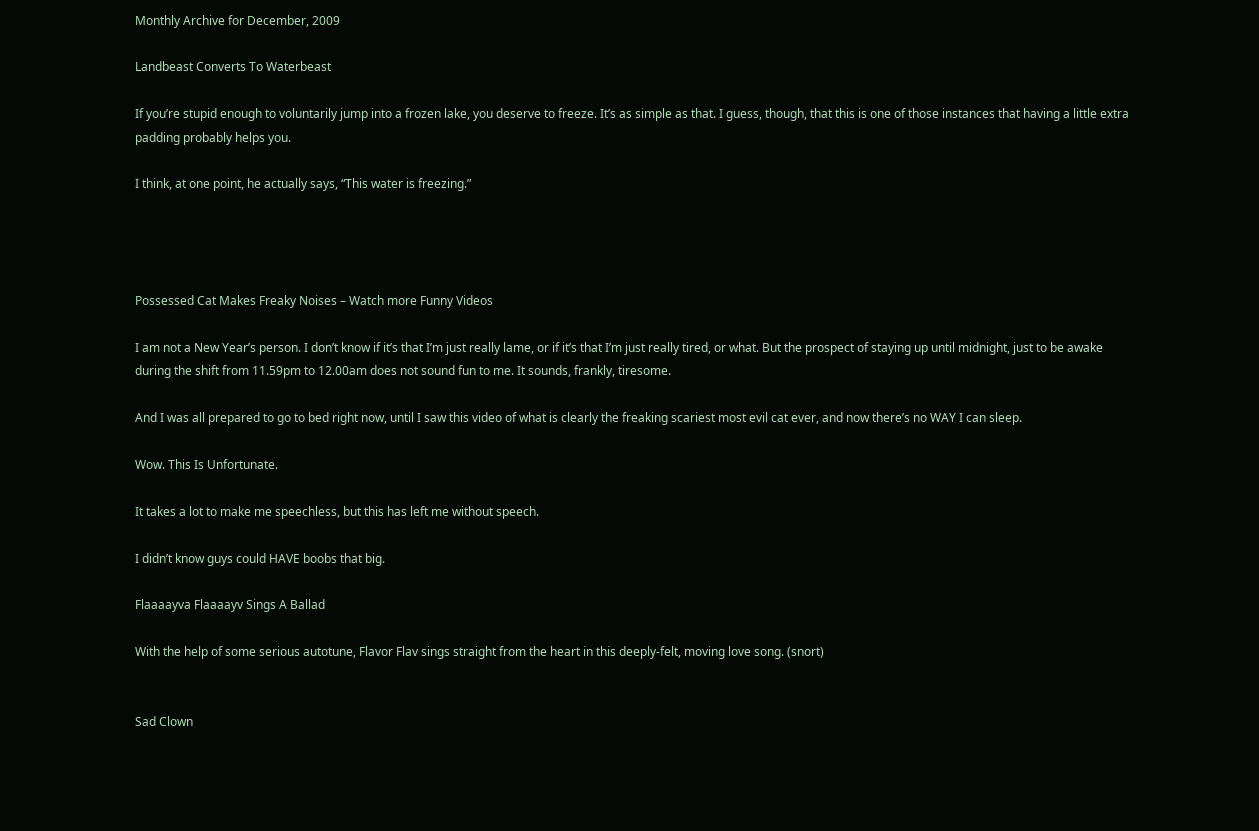Monthly Archive for December, 2009

Landbeast Converts To Waterbeast

If you’re stupid enough to voluntarily jump into a frozen lake, you deserve to freeze. It’s as simple as that. I guess, though, that this is one of those instances that having a little extra padding probably helps you.

I think, at one point, he actually says, “This water is freezing.”




Possessed Cat Makes Freaky Noises – Watch more Funny Videos

I am not a New Year’s person. I don’t know if it’s that I’m just really lame, or if it’s that I’m just really tired, or what. But the prospect of staying up until midnight, just to be awake during the shift from 11.59pm to 12.00am does not sound fun to me. It sounds, frankly, tiresome.

And I was all prepared to go to bed right now, until I saw this video of what is clearly the freaking scariest most evil cat ever, and now there’s no WAY I can sleep.

Wow. This Is Unfortunate.

It takes a lot to make me speechless, but this has left me without speech.

I didn’t know guys could HAVE boobs that big.

Flaaaayva Flaaaayv Sings A Ballad

With the help of some serious autotune, Flavor Flav sings straight from the heart in this deeply-felt, moving love song. (snort)


Sad Clown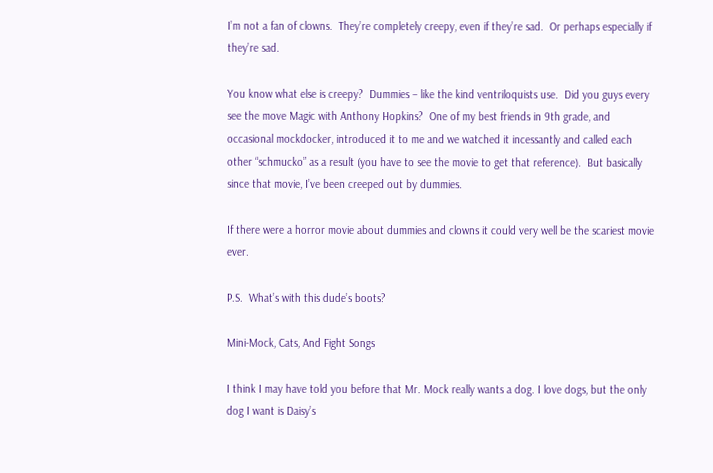I’m not a fan of clowns.  They’re completely creepy, even if they’re sad.  Or perhaps especially if they’re sad.

You know what else is creepy?  Dummies – like the kind ventriloquists use.  Did you guys every see the move Magic with Anthony Hopkins?  One of my best friends in 9th grade, and occasional mockdocker, introduced it to me and we watched it incessantly and called each other “schmucko” as a result (you have to see the movie to get that reference).  But basically since that movie, I’ve been creeped out by dummies.

If there were a horror movie about dummies and clowns it could very well be the scariest movie ever.

P.S.  What’s with this dude’s boots?

Mini-Mock, Cats, And Fight Songs

I think I may have told you before that Mr. Mock really wants a dog. I love dogs, but the only dog I want is Daisy’s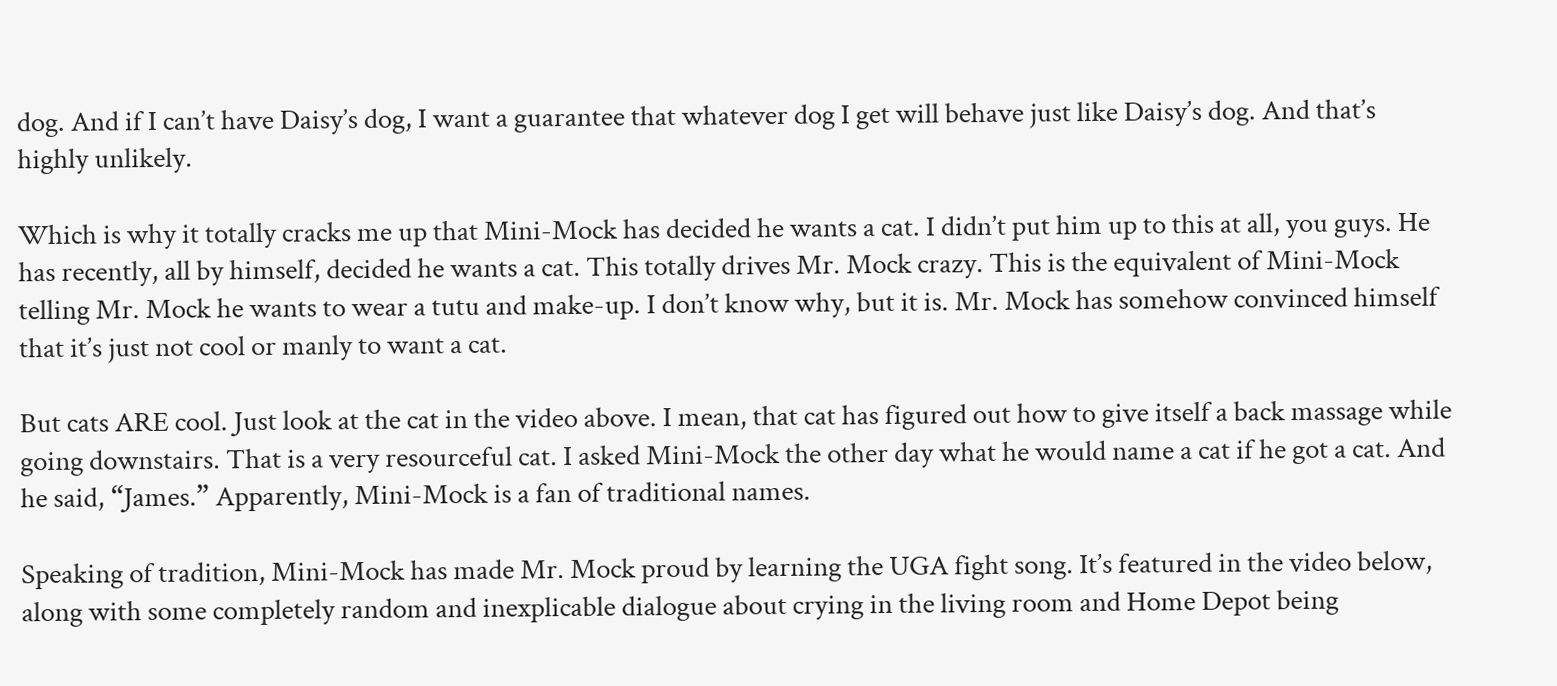dog. And if I can’t have Daisy’s dog, I want a guarantee that whatever dog I get will behave just like Daisy’s dog. And that’s highly unlikely.

Which is why it totally cracks me up that Mini-Mock has decided he wants a cat. I didn’t put him up to this at all, you guys. He has recently, all by himself, decided he wants a cat. This totally drives Mr. Mock crazy. This is the equivalent of Mini-Mock telling Mr. Mock he wants to wear a tutu and make-up. I don’t know why, but it is. Mr. Mock has somehow convinced himself that it’s just not cool or manly to want a cat.

But cats ARE cool. Just look at the cat in the video above. I mean, that cat has figured out how to give itself a back massage while going downstairs. That is a very resourceful cat. I asked Mini-Mock the other day what he would name a cat if he got a cat. And he said, “James.” Apparently, Mini-Mock is a fan of traditional names.

Speaking of tradition, Mini-Mock has made Mr. Mock proud by learning the UGA fight song. It’s featured in the video below, along with some completely random and inexplicable dialogue about crying in the living room and Home Depot being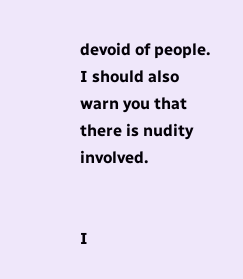devoid of people. I should also warn you that there is nudity involved.


I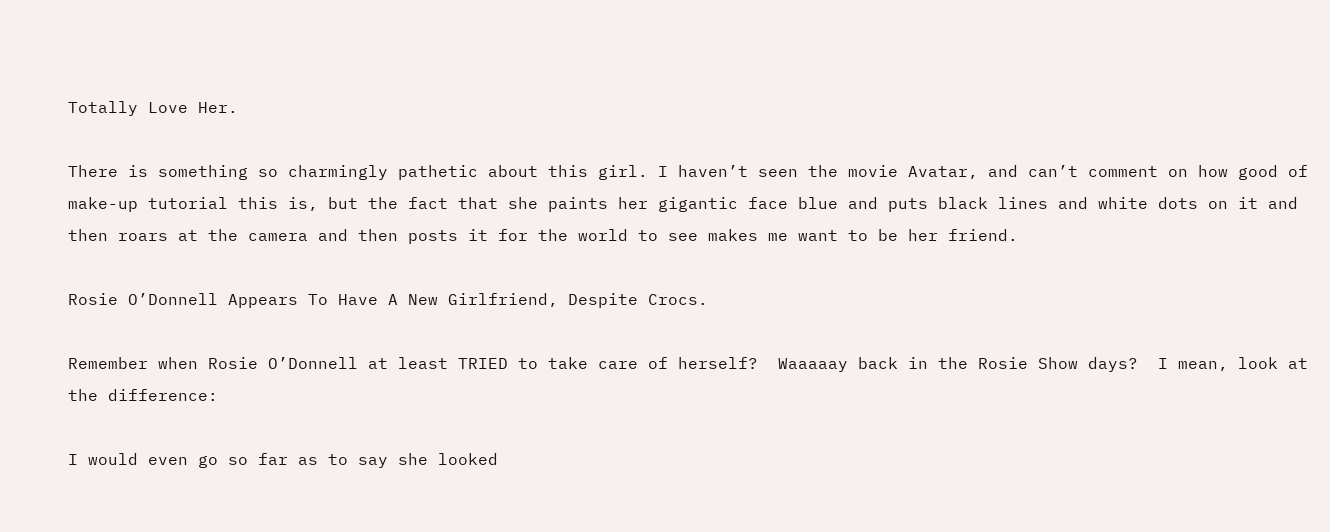Totally Love Her.

There is something so charmingly pathetic about this girl. I haven’t seen the movie Avatar, and can’t comment on how good of make-up tutorial this is, but the fact that she paints her gigantic face blue and puts black lines and white dots on it and then roars at the camera and then posts it for the world to see makes me want to be her friend.

Rosie O’Donnell Appears To Have A New Girlfriend, Despite Crocs.

Remember when Rosie O’Donnell at least TRIED to take care of herself?  Waaaaay back in the Rosie Show days?  I mean, look at the difference:

I would even go so far as to say she looked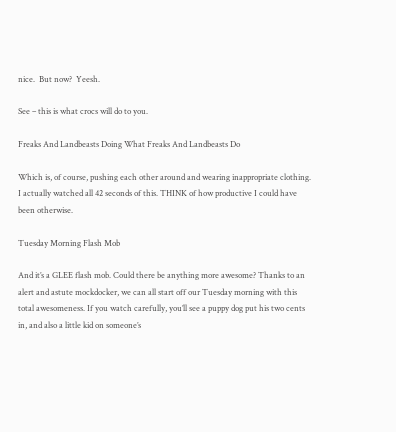nice.  But now?  Yeesh.

See – this is what crocs will do to you.

Freaks And Landbeasts Doing What Freaks And Landbeasts Do

Which is, of course, pushing each other around and wearing inappropriate clothing. I actually watched all 42 seconds of this. THINK of how productive I could have been otherwise.

Tuesday Morning Flash Mob

And it’s a GLEE flash mob. Could there be anything more awesome? Thanks to an alert and astute mockdocker, we can all start off our Tuesday morning with this total awesomeness. If you watch carefully, you’ll see a puppy dog put his two cents in, and also a little kid on someone’s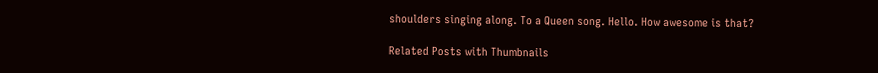shoulders singing along. To a Queen song. Hello. How awesome is that?

Related Posts with Thumbnails